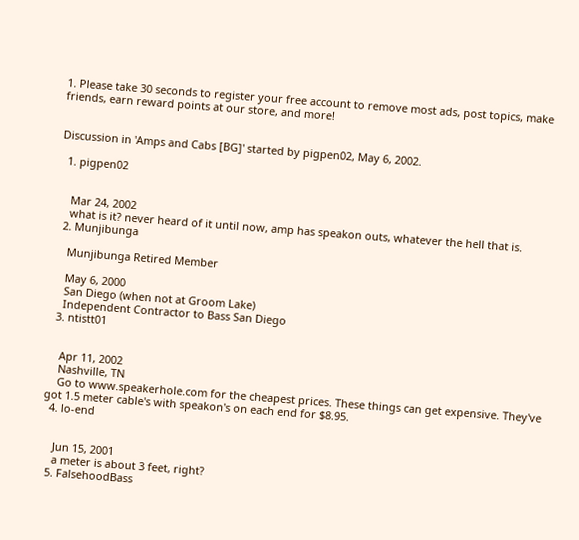1. Please take 30 seconds to register your free account to remove most ads, post topics, make friends, earn reward points at our store, and more!


Discussion in 'Amps and Cabs [BG]' started by pigpen02, May 6, 2002.

  1. pigpen02


    Mar 24, 2002
    what is it? never heard of it until now, amp has speakon outs, whatever the hell that is.
  2. Munjibunga

    Munjibunga Retired Member

    May 6, 2000
    San Diego (when not at Groom Lake)
    Independent Contractor to Bass San Diego
  3. ntistt01


    Apr 11, 2002
    Nashville, TN
    Go to www.speakerhole.com for the cheapest prices. These things can get expensive. They've got 1.5 meter cable's with speakon's on each end for $8.95.
  4. lo-end


    Jun 15, 2001
    a meter is about 3 feet, right?
  5. FalsehoodBass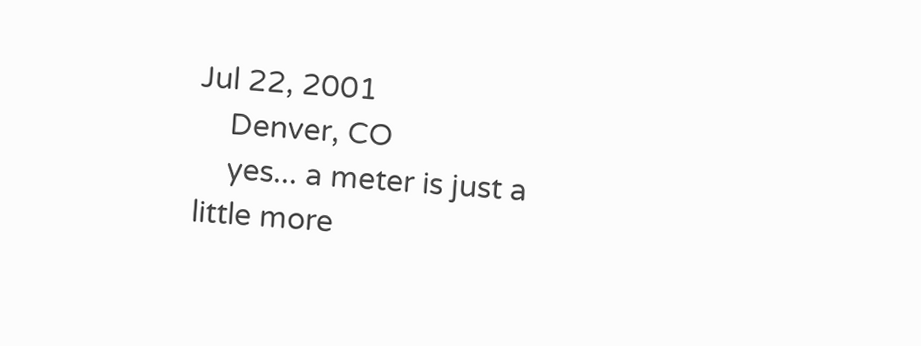Jul 22, 2001
    Denver, CO
    yes... a meter is just a little more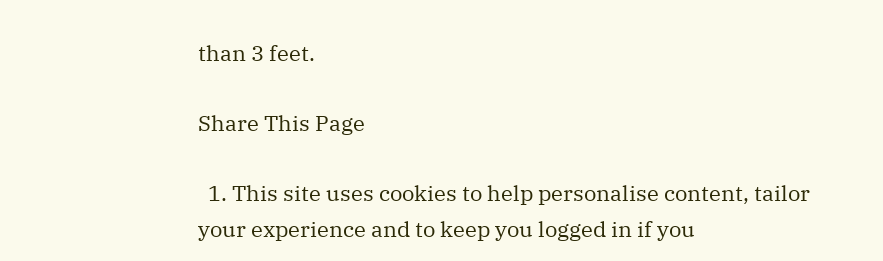than 3 feet.

Share This Page

  1. This site uses cookies to help personalise content, tailor your experience and to keep you logged in if you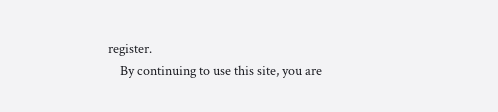register.
    By continuing to use this site, you are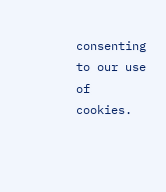consenting to our use of cookies.